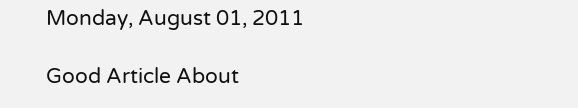Monday, August 01, 2011

Good Article About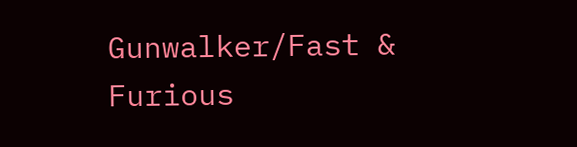Gunwalker/Fast & Furious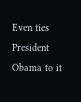Even ties President Obama to it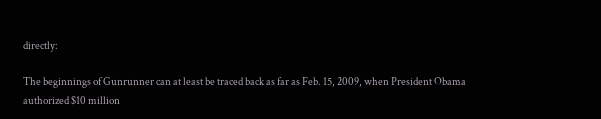directly:

The beginnings of Gunrunner can at least be traced back as far as Feb. 15, 2009, when President Obama authorized $10 million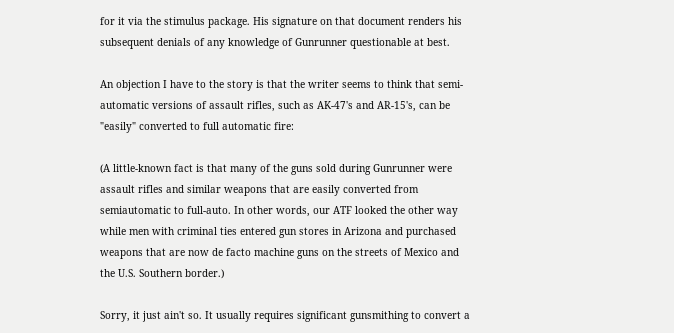for it via the stimulus package. His signature on that document renders his subsequent denials of any knowledge of Gunrunner questionable at best.

An objection I have to the story is that the writer seems to think that semi-automatic versions of assault rifles, such as AK-47's and AR-15's, can be "easily" converted to full automatic fire:

(A little-known fact is that many of the guns sold during Gunrunner were assault rifles and similar weapons that are easily converted from semiautomatic to full-auto. In other words, our ATF looked the other way while men with criminal ties entered gun stores in Arizona and purchased weapons that are now de facto machine guns on the streets of Mexico and the U.S. Southern border.)

Sorry, it just ain't so. It usually requires significant gunsmithing to convert a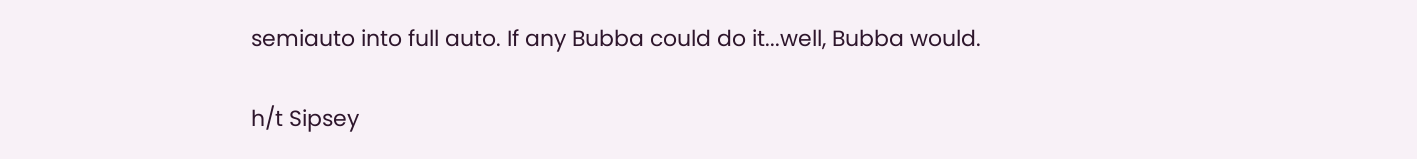semiauto into full auto. If any Bubba could do it...well, Bubba would.

h/t Sipsey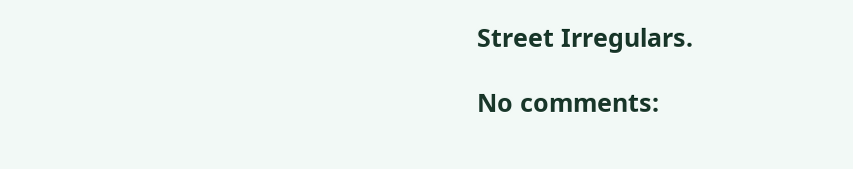Street Irregulars.

No comments: